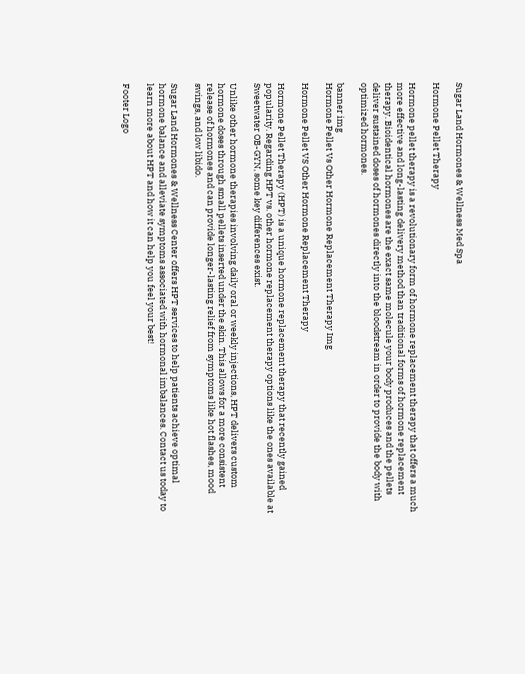Sugar Land Hormones & Wellness Med Spa

Hormone Pellet Therapy

Hormone pellet therapy is a revolutionary form of hormone replacement therapy that offers a much more effective and long-lasting delivery method than traditional forms of hormone replacement therapy. Bioidentical hormones are the exact same molecule your body produces and the pellets deliver sustained doses of hormones directly into the bloodstream in order to provide the body with optimized hormones.

banner img
Hormone Pellet Vs Other Hormone Replacement Therapy Img

Hormone Pellet VS Other Hormone Replacement Therapy

Hormone Pellet Therapy (HPT) is a unique hormone replacement therapy that recently gained popularity. Regarding HPT vs. other hormone replacement therapy options like the ones available at Sweetwater OB-GYN, some key differences exist.

Unlike other hormone therapies involving daily oral or weekly injections, HPT delivers custom hormone doses through small pellets inserted under the skin. This allows for a more consistent release of hormones and can provide longer-lasting relief from symptoms like hot flashes, mood swings, and low libido.

Sugar Land Hormones & Wellness Center offers HPT services to help patients achieve optimal hormone balance and alleviate symptoms associated with hormonal imbalances. Contact us today to learn more about HPT and how it can help you feel your best!

Footer Logo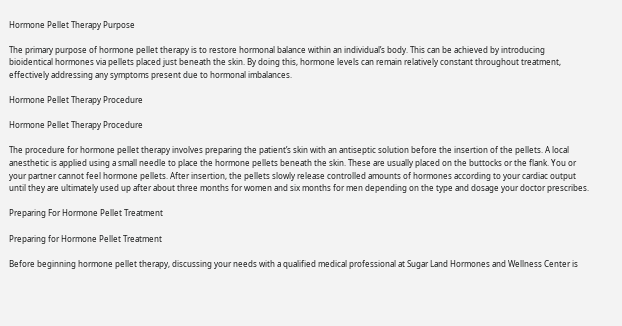Hormone Pellet Therapy Purpose

The primary purpose of hormone pellet therapy is to restore hormonal balance within an individual’s body. This can be achieved by introducing bioidentical hormones via pellets placed just beneath the skin. By doing this, hormone levels can remain relatively constant throughout treatment, effectively addressing any symptoms present due to hormonal imbalances.

Hormone Pellet Therapy Procedure

Hormone Pellet Therapy Procedure

The procedure for hormone pellet therapy involves preparing the patient’s skin with an antiseptic solution before the insertion of the pellets. A local anesthetic is applied using a small needle to place the hormone pellets beneath the skin. These are usually placed on the buttocks or the flank. You or your partner cannot feel hormone pellets. After insertion, the pellets slowly release controlled amounts of hormones according to your cardiac output until they are ultimately used up after about three months for women and six months for men depending on the type and dosage your doctor prescribes.

Preparing For Hormone Pellet Treatment

Preparing for Hormone Pellet Treatment

Before beginning hormone pellet therapy, discussing your needs with a qualified medical professional at Sugar Land Hormones and Wellness Center is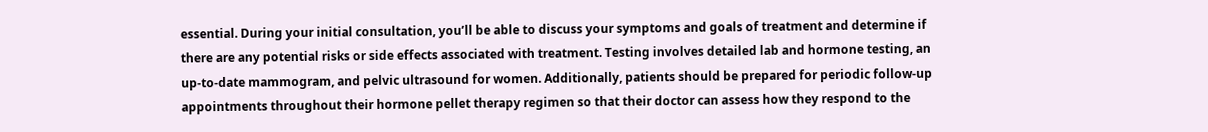essential. During your initial consultation, you’ll be able to discuss your symptoms and goals of treatment and determine if there are any potential risks or side effects associated with treatment. Testing involves detailed lab and hormone testing, an up-to-date mammogram, and pelvic ultrasound for women. Additionally, patients should be prepared for periodic follow-up appointments throughout their hormone pellet therapy regimen so that their doctor can assess how they respond to the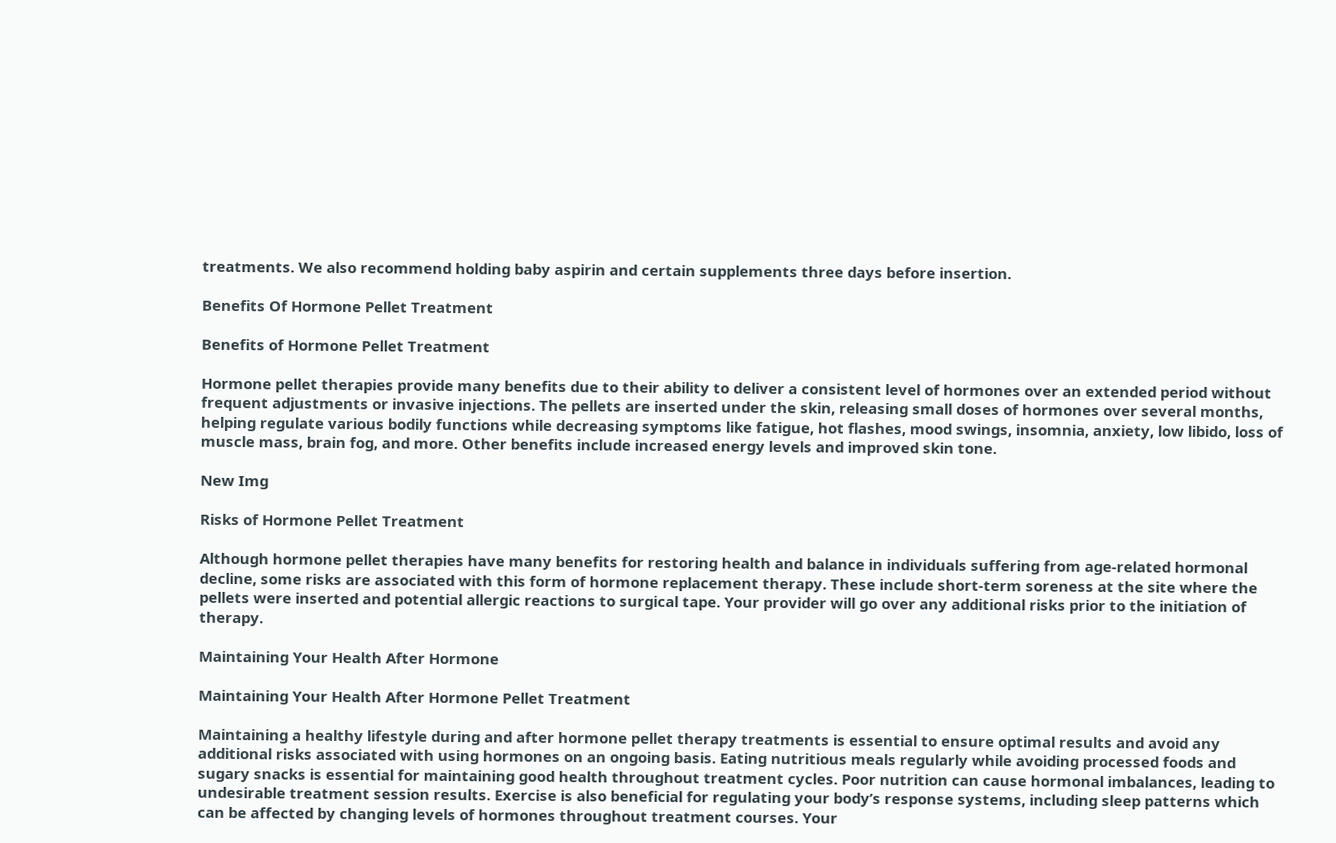treatments. We also recommend holding baby aspirin and certain supplements three days before insertion.

Benefits Of Hormone Pellet Treatment

Benefits of Hormone Pellet Treatment

Hormone pellet therapies provide many benefits due to their ability to deliver a consistent level of hormones over an extended period without frequent adjustments or invasive injections. The pellets are inserted under the skin, releasing small doses of hormones over several months, helping regulate various bodily functions while decreasing symptoms like fatigue, hot flashes, mood swings, insomnia, anxiety, low libido, loss of muscle mass, brain fog, and more. Other benefits include increased energy levels and improved skin tone.

New Img

Risks of Hormone Pellet Treatment

Although hormone pellet therapies have many benefits for restoring health and balance in individuals suffering from age-related hormonal decline, some risks are associated with this form of hormone replacement therapy. These include short-term soreness at the site where the pellets were inserted and potential allergic reactions to surgical tape. Your provider will go over any additional risks prior to the initiation of therapy.

Maintaining Your Health After Hormone

Maintaining Your Health After Hormone Pellet Treatment

Maintaining a healthy lifestyle during and after hormone pellet therapy treatments is essential to ensure optimal results and avoid any additional risks associated with using hormones on an ongoing basis. Eating nutritious meals regularly while avoiding processed foods and sugary snacks is essential for maintaining good health throughout treatment cycles. Poor nutrition can cause hormonal imbalances, leading to undesirable treatment session results. Exercise is also beneficial for regulating your body’s response systems, including sleep patterns which can be affected by changing levels of hormones throughout treatment courses. Your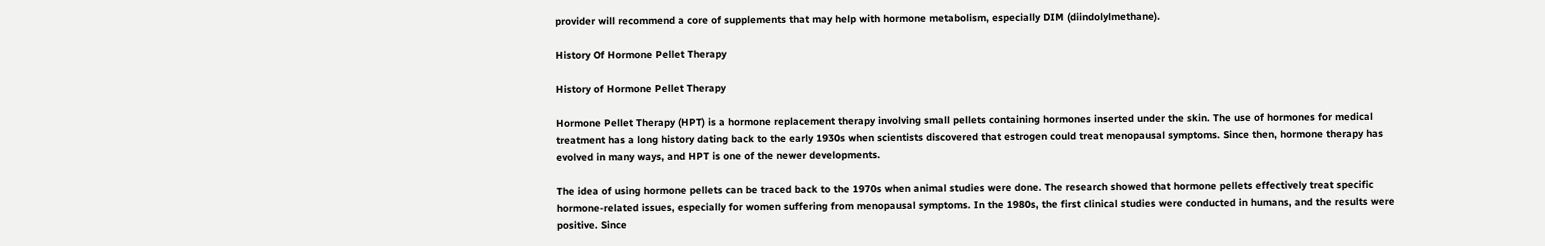provider will recommend a core of supplements that may help with hormone metabolism, especially DIM (diindolylmethane).

History Of Hormone Pellet Therapy

History of Hormone Pellet Therapy

Hormone Pellet Therapy (HPT) is a hormone replacement therapy involving small pellets containing hormones inserted under the skin. The use of hormones for medical treatment has a long history dating back to the early 1930s when scientists discovered that estrogen could treat menopausal symptoms. Since then, hormone therapy has evolved in many ways, and HPT is one of the newer developments.

The idea of using hormone pellets can be traced back to the 1970s when animal studies were done. The research showed that hormone pellets effectively treat specific hormone-related issues, especially for women suffering from menopausal symptoms. In the 1980s, the first clinical studies were conducted in humans, and the results were positive. Since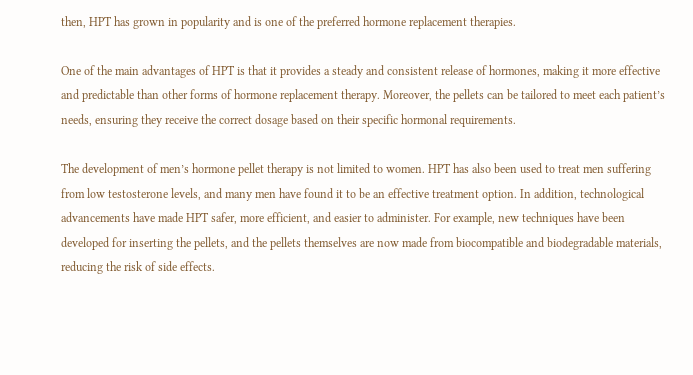then, HPT has grown in popularity and is one of the preferred hormone replacement therapies.

One of the main advantages of HPT is that it provides a steady and consistent release of hormones, making it more effective and predictable than other forms of hormone replacement therapy. Moreover, the pellets can be tailored to meet each patient’s needs, ensuring they receive the correct dosage based on their specific hormonal requirements.

The development of men’s hormone pellet therapy is not limited to women. HPT has also been used to treat men suffering from low testosterone levels, and many men have found it to be an effective treatment option. In addition, technological advancements have made HPT safer, more efficient, and easier to administer. For example, new techniques have been developed for inserting the pellets, and the pellets themselves are now made from biocompatible and biodegradable materials, reducing the risk of side effects.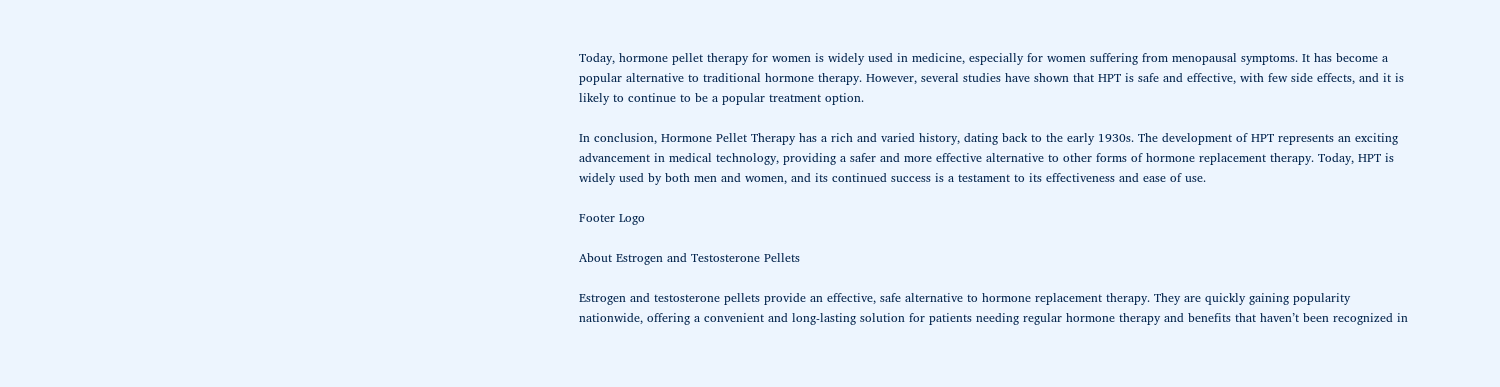Today, hormone pellet therapy for women is widely used in medicine, especially for women suffering from menopausal symptoms. It has become a popular alternative to traditional hormone therapy. However, several studies have shown that HPT is safe and effective, with few side effects, and it is likely to continue to be a popular treatment option.

In conclusion, Hormone Pellet Therapy has a rich and varied history, dating back to the early 1930s. The development of HPT represents an exciting advancement in medical technology, providing a safer and more effective alternative to other forms of hormone replacement therapy. Today, HPT is widely used by both men and women, and its continued success is a testament to its effectiveness and ease of use.

Footer Logo

About Estrogen and Testosterone Pellets

Estrogen and testosterone pellets provide an effective, safe alternative to hormone replacement therapy. They are quickly gaining popularity nationwide, offering a convenient and long-lasting solution for patients needing regular hormone therapy and benefits that haven’t been recognized in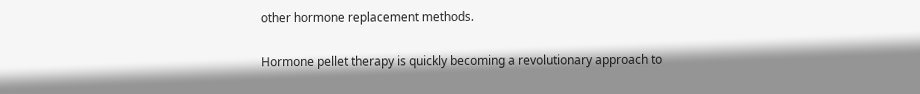other hormone replacement methods.

Hormone pellet therapy is quickly becoming a revolutionary approach to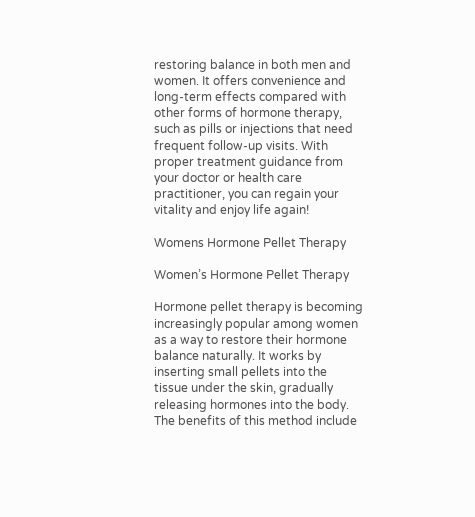restoring balance in both men and women. It offers convenience and long-term effects compared with other forms of hormone therapy, such as pills or injections that need frequent follow-up visits. With proper treatment guidance from your doctor or health care practitioner, you can regain your vitality and enjoy life again!

Womens Hormone Pellet Therapy

Women’s Hormone Pellet Therapy

Hormone pellet therapy is becoming increasingly popular among women as a way to restore their hormone balance naturally. It works by inserting small pellets into the tissue under the skin, gradually releasing hormones into the body. The benefits of this method include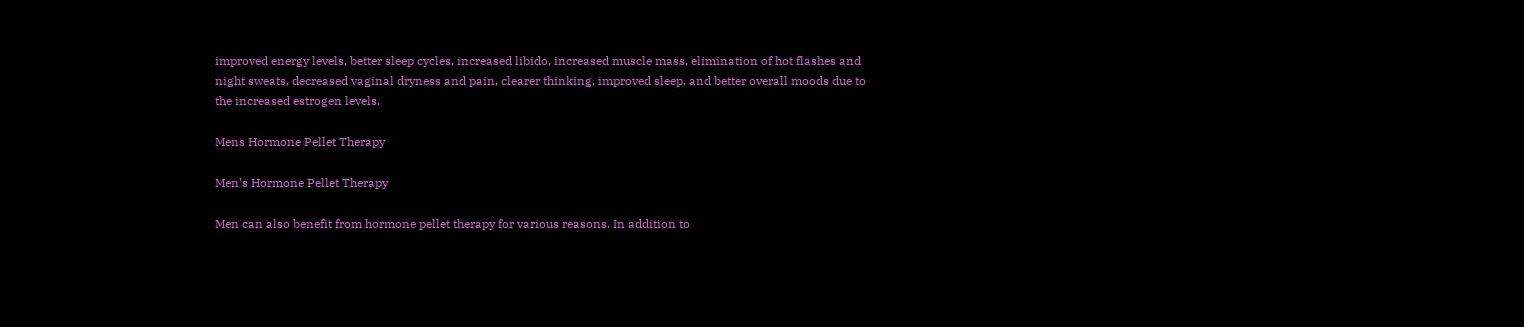improved energy levels, better sleep cycles, increased libido, increased muscle mass, elimination of hot flashes and night sweats, decreased vaginal dryness and pain, clearer thinking, improved sleep, and better overall moods due to the increased estrogen levels.

Mens Hormone Pellet Therapy

Men’s Hormone Pellet Therapy

Men can also benefit from hormone pellet therapy for various reasons. In addition to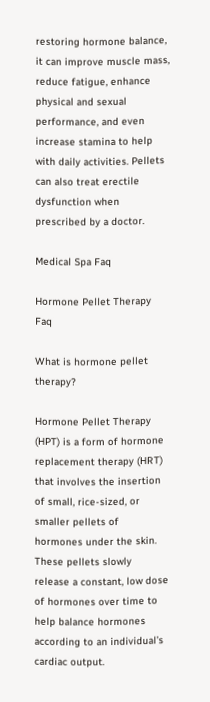restoring hormone balance, it can improve muscle mass, reduce fatigue, enhance physical and sexual performance, and even increase stamina to help with daily activities. Pellets can also treat erectile dysfunction when prescribed by a doctor.

Medical Spa Faq

Hormone Pellet Therapy Faq

What is hormone pellet therapy?

Hormone Pellet Therapy (HPT) is a form of hormone replacement therapy (HRT) that involves the insertion of small, rice-sized, or smaller pellets of hormones under the skin. These pellets slowly release a constant, low dose of hormones over time to help balance hormones according to an individual’s cardiac output.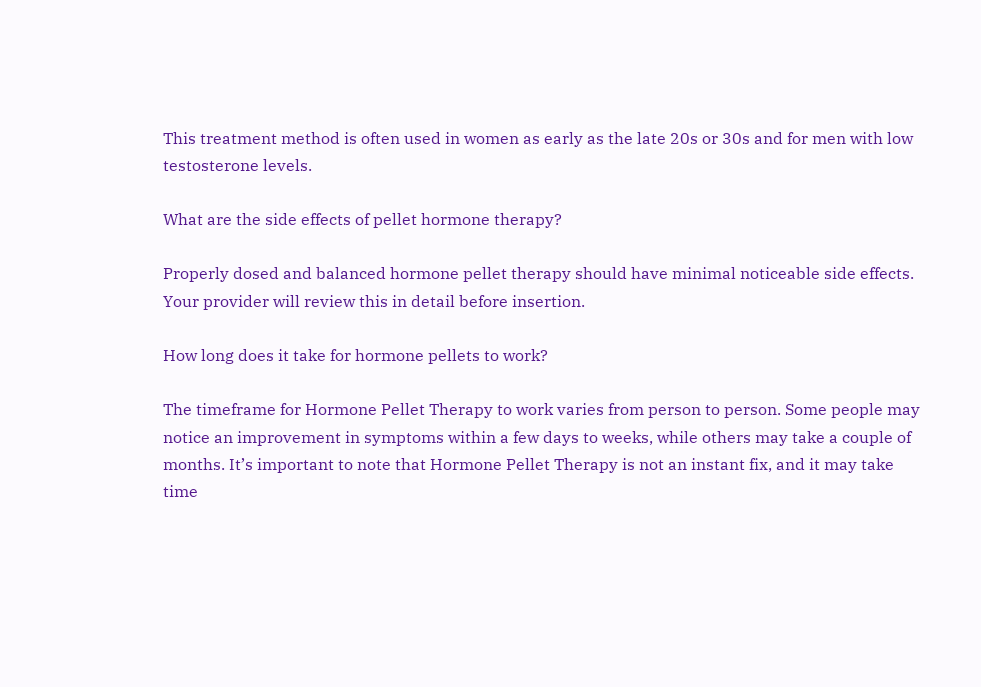This treatment method is often used in women as early as the late 20s or 30s and for men with low testosterone levels.

What are the side effects of pellet hormone therapy?

Properly dosed and balanced hormone pellet therapy should have minimal noticeable side effects. Your provider will review this in detail before insertion.

How long does it take for hormone pellets to work?

The timeframe for Hormone Pellet Therapy to work varies from person to person. Some people may notice an improvement in symptoms within a few days to weeks, while others may take a couple of months. It’s important to note that Hormone Pellet Therapy is not an instant fix, and it may take time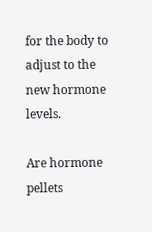for the body to adjust to the new hormone levels.

Are hormone pellets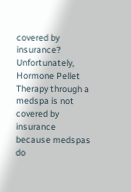covered by insurance?
Unfortunately, Hormone Pellet Therapy through a medspa is not covered by insurance because medspas do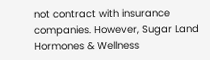not contract with insurance companies. However, Sugar Land Hormones & Wellness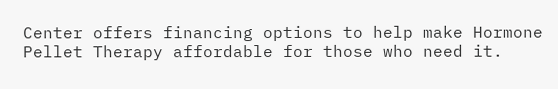Center offers financing options to help make Hormone Pellet Therapy affordable for those who need it.